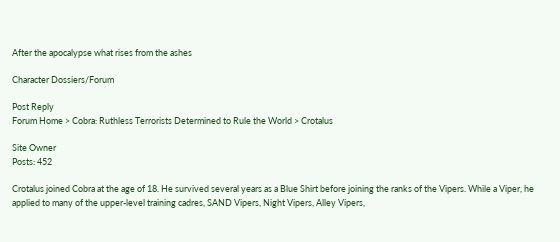After the apocalypse what rises from the ashes

Character Dossiers/Forum

Post Reply
Forum Home > Cobra: Ruthless Terrorists Determined to Rule the World > Crotalus

Site Owner
Posts: 452

Crotalus joined Cobra at the age of 18. He survived several years as a Blue Shirt before joining the ranks of the Vipers. While a Viper, he applied to many of the upper-level training cadres, SAND Vipers, Night Vipers, Alley Vipers,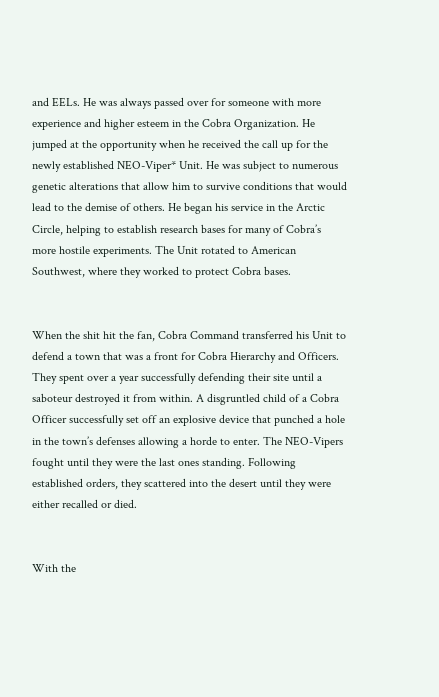and EELs. He was always passed over for someone with more experience and higher esteem in the Cobra Organization. He jumped at the opportunity when he received the call up for the newly established NEO-Viper* Unit. He was subject to numerous genetic alterations that allow him to survive conditions that would lead to the demise of others. He began his service in the Arctic Circle, helping to establish research bases for many of Cobra’s more hostile experiments. The Unit rotated to American Southwest, where they worked to protect Cobra bases.


When the shit hit the fan, Cobra Command transferred his Unit to defend a town that was a front for Cobra Hierarchy and Officers. They spent over a year successfully defending their site until a saboteur destroyed it from within. A disgruntled child of a Cobra Officer successfully set off an explosive device that punched a hole in the town’s defenses allowing a horde to enter. The NEO-Vipers fought until they were the last ones standing. Following established orders, they scattered into the desert until they were either recalled or died.


With the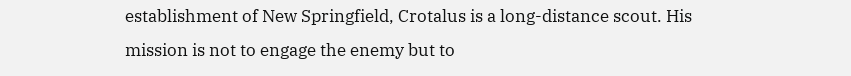establishment of New Springfield, Crotalus is a long-distance scout. His mission is not to engage the enemy but to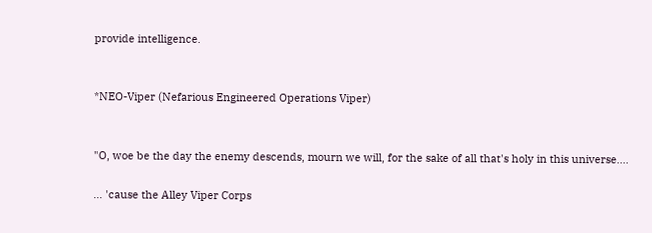provide intelligence.


*NEO-Viper (Nefarious Engineered Operations Viper)


"O, woe be the day the enemy descends, mourn we will, for the sake of all that's holy in this universe....

... 'cause the Alley Viper Corps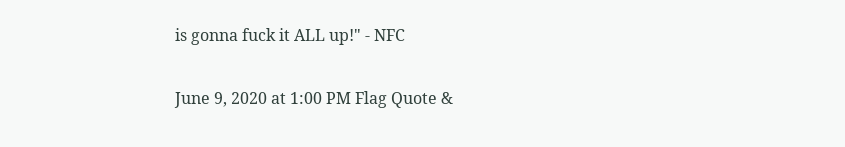is gonna fuck it ALL up!" - NFC

June 9, 2020 at 1:00 PM Flag Quote &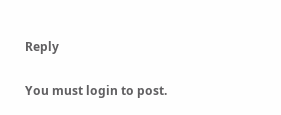Reply

You must login to post.